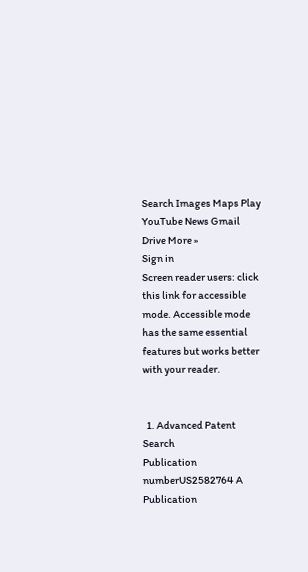Search Images Maps Play YouTube News Gmail Drive More »
Sign in
Screen reader users: click this link for accessible mode. Accessible mode has the same essential features but works better with your reader.


  1. Advanced Patent Search
Publication numberUS2582764 A
Publication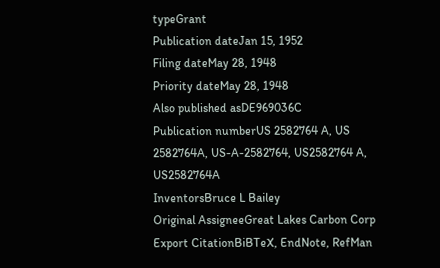typeGrant
Publication dateJan 15, 1952
Filing dateMay 28, 1948
Priority dateMay 28, 1948
Also published asDE969036C
Publication numberUS 2582764 A, US 2582764A, US-A-2582764, US2582764 A, US2582764A
InventorsBruce L Bailey
Original AssigneeGreat Lakes Carbon Corp
Export CitationBiBTeX, EndNote, RefMan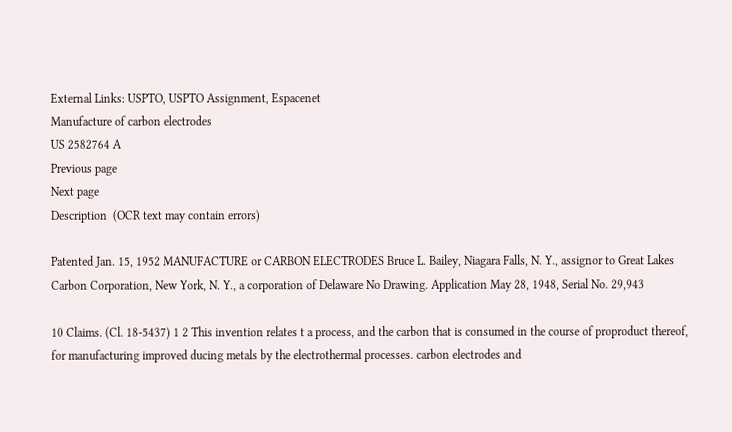External Links: USPTO, USPTO Assignment, Espacenet
Manufacture of carbon electrodes
US 2582764 A
Previous page
Next page
Description  (OCR text may contain errors)

Patented Jan. 15, 1952 MANUFACTURE or CARBON ELECTRODES Bruce L. Bailey, Niagara Falls, N. Y., assignor to Great Lakes Carbon Corporation, New York, N. Y., a corporation of Delaware No Drawing. Application May 28, 1948, Serial No. 29,943

10 Claims. (Cl. 18-5437) 1 2 This invention relates t a process, and the carbon that is consumed in the course of proproduct thereof, for manufacturing improved ducing metals by the electrothermal processes. carbon electrodes and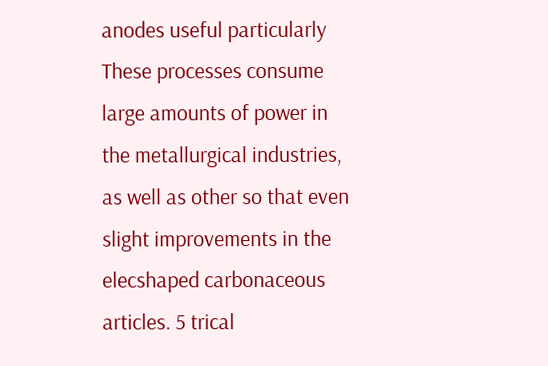anodes useful particularly These processes consume large amounts of power in the metallurgical industries, as well as other so that even slight improvements in the elecshaped carbonaceous articles. 5 trical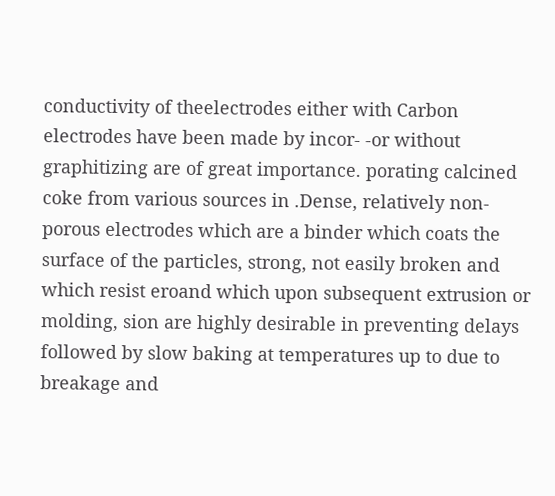conductivity of theelectrodes either with Carbon electrodes have been made by incor- -or without graphitizing are of great importance. porating calcined coke from various sources in .Dense, relatively non-porous electrodes which are a binder which coats the surface of the particles, strong, not easily broken and which resist eroand which upon subsequent extrusion or molding, sion are highly desirable in preventing delays followed by slow baking at temperatures up to due to breakage and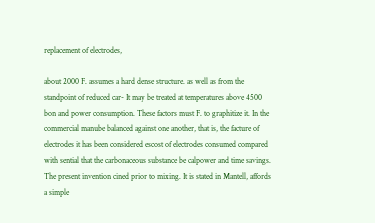replacement of electrodes,

about 2000 F. assumes a hard dense structure. as well as from the standpoint of reduced car- It may be treated at temperatures above 4500 bon and power consumption. These factors must F. to graphitize it. In the commercial manube balanced against one another, that is, the facture of electrodes it has been considered escost of electrodes consumed compared with sential that the carbonaceous substance be calpower and time savings. The present invention cined prior to mixing. It is stated in Mantell, affords a simple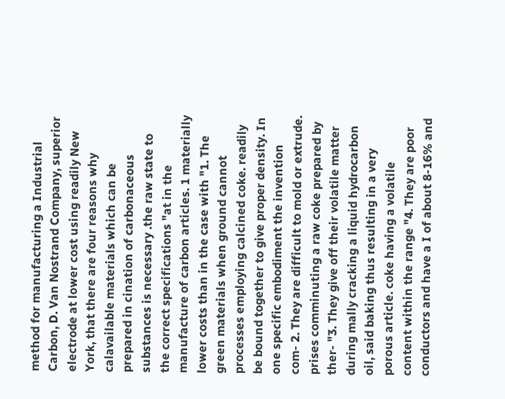method for manufacturing a Industrial Carbon, D. Van Nostrand Company, superior electrode at lower cost using readily New York, that there are four reasons why calavailable materials which can be prepared in cination of carbonaceous substances is necessary .the raw state to the correct specifications "at in the manufacture of carbon articles. 1 materially lower costs than in the case with "1. The green materials when ground cannot processes employing calcined coke. readily be bound together to give proper density. In one specific embodiment the invention com- 2. They are difficult to mold or extrude. prises comminuting a raw coke prepared by ther- "3. They give off their volatile matter during mally cracking a liquid hydrocarbon oil, said baking thus resulting in a very porous article. coke having a volatile content within the range "4. They are poor conductors and have a I of about 8-16% and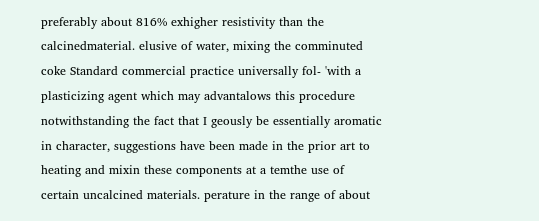preferably about 816% exhigher resistivity than the calcinedmaterial. elusive of water, mixing the comminuted coke Standard commercial practice universally fol- 'with a plasticizing agent which may advantalows this procedure notwithstanding the fact that I geously be essentially aromatic in character, suggestions have been made in the prior art to heating and mixin these components at a temthe use of certain uncalcined materials. perature in the range of about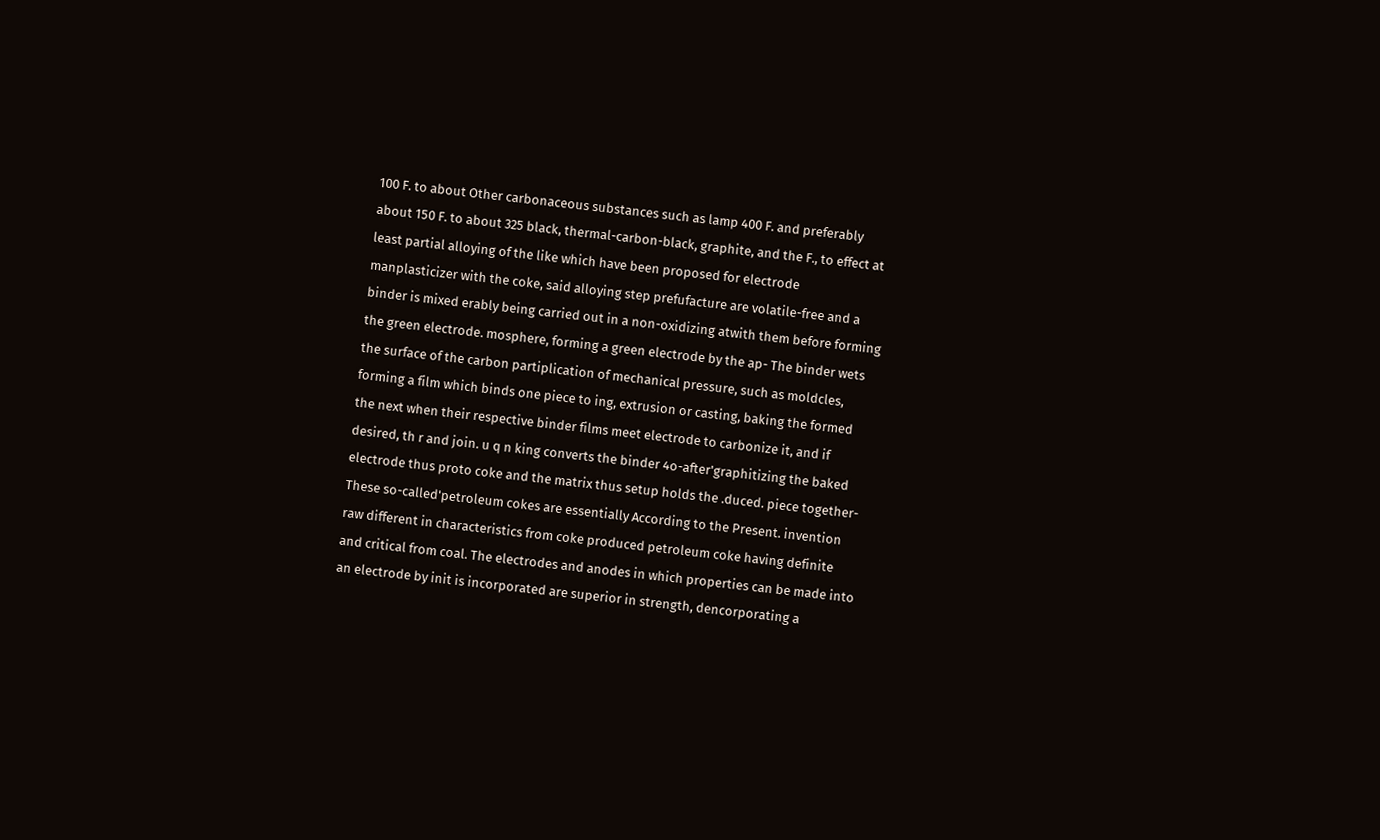100 F. to about Other carbonaceous substances such as lamp 400 F. and preferably about 150 F. to about 325 black, thermal-carbon-black, graphite, and the F., to effect at least partial alloying of the like which have been proposed for electrode manplasticizer with the coke, said alloying step prefufacture are volatile-free and a binder is mixed erably being carried out in a non-oxidizing atwith them before forming the green electrode. mosphere, forming a green electrode by the ap- The binder wets the surface of the carbon partiplication of mechanical pressure, such as moldcles, forming a film which binds one piece to ing, extrusion or casting, baking the formed the next when their respective binder films meet electrode to carbonize it, and if desired, th r and join. u q n king converts the binder 4o-after'graphitizing the baked electrode thus proto coke and the matrix thus setup holds the .duced. piece together- These so-called'petroleum cokes are essentially According to the Present. invention raw different in characteristics from coke produced petroleum coke having definite and critical from coal. The electrodes and anodes in which properties can be made into an electrode by init is incorporated are superior in strength, dencorporating a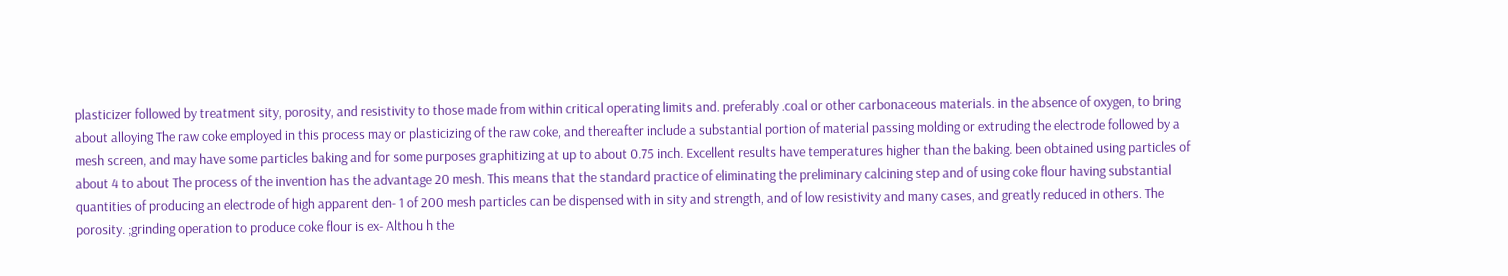plasticizer followed by treatment sity, porosity, and resistivity to those made from within critical operating limits and. preferably .coal or other carbonaceous materials. in the absence of oxygen, to bring about alloying The raw coke employed in this process may or plasticizing of the raw coke, and thereafter include a substantial portion of material passing molding or extruding the electrode followed by a mesh screen, and may have some particles baking and for some purposes graphitizing at up to about 0.75 inch. Excellent results have temperatures higher than the baking. been obtained using particles of about 4 to about The process of the invention has the advantage 20 mesh. This means that the standard practice of eliminating the preliminary calcining step and of using coke flour having substantial quantities of producing an electrode of high apparent den- 1 of 200 mesh particles can be dispensed with in sity and strength, and of low resistivity and many cases, and greatly reduced in others. The porosity. ;grinding operation to produce coke flour is ex- Althou h the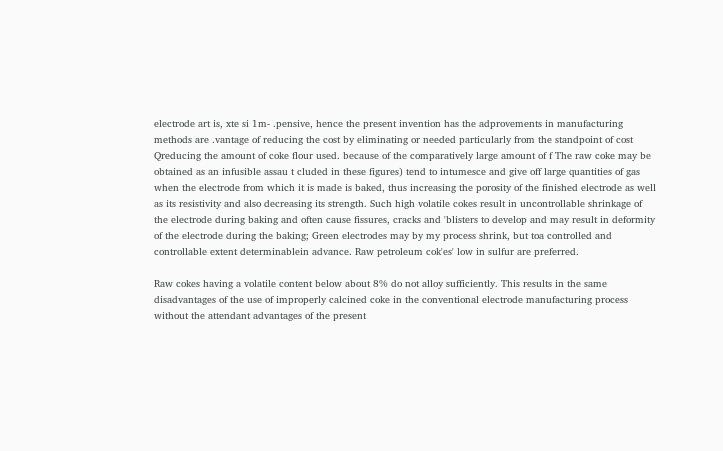electrode art is, xte si 1m- .pensive, hence the present invention has the adprovements in manufacturing methods are .vantage of reducing the cost by eliminating or needed particularly from the standpoint of cost Qreducing the amount of coke flour used. because of the comparatively large amount of f The raw coke may be obtained as an infusible assau t cluded in these figures) tend to intumesce and give off large quantities of gas when the electrode from which it is made is baked, thus increasing the porosity of the finished electrode as well as its resistivity and also decreasing its strength. Such high volatile cokes result in uncontrollable shrinkage of the electrode during baking and often cause fissures, cracks and 'blisters to develop and may result in deformity of the electrode during the baking; Green electrodes may by my process shrink, but toa controlled and controllable extent determinablein advance. Raw petroleum cok'es' low in sulfur are preferred.

Raw cokes having a volatile content below about 8% do not alloy sufficiently. This results in the same disadvantages of the use of improperly calcined coke in the conventional electrode manufacturing process without the attendant advantages of the present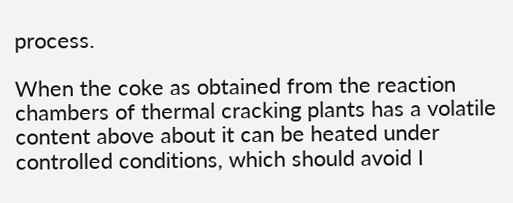process.

When the coke as obtained from the reaction chambers of thermal cracking plants has a volatile content above about it can be heated under controlled conditions, which should avoid I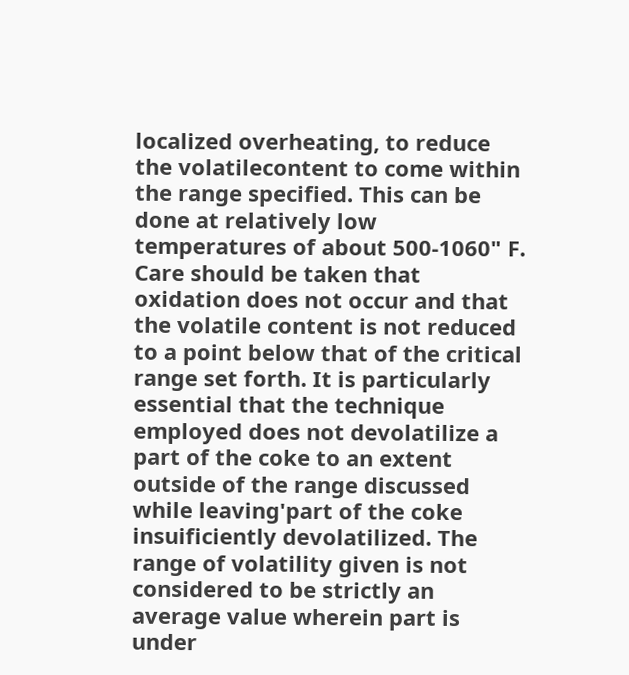localized overheating, to reduce the volatilecontent to come within the range specified. This can be done at relatively low temperatures of about 500-1060" F. Care should be taken that oxidation does not occur and that the volatile content is not reduced to a point below that of the critical range set forth. It is particularly essential that the technique employed does not devolatilize a part of the coke to an extent outside of the range discussed while leaving'part of the coke insuificiently devolatilized. The range of volatility given is not considered to be strictly an average value wherein part is under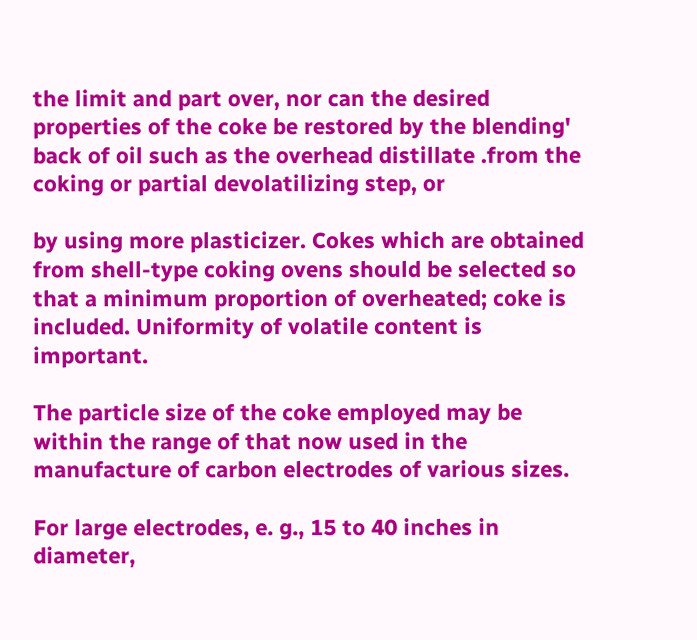the limit and part over, nor can the desired properties of the coke be restored by the blending' back of oil such as the overhead distillate .from the coking or partial devolatilizing step, or

by using more plasticizer. Cokes which are obtained from shell-type coking ovens should be selected so that a minimum proportion of overheated; coke is included. Uniformity of volatile content is important.

The particle size of the coke employed may be within the range of that now used in the manufacture of carbon electrodes of various sizes.

For large electrodes, e. g., 15 to 40 inches in diameter,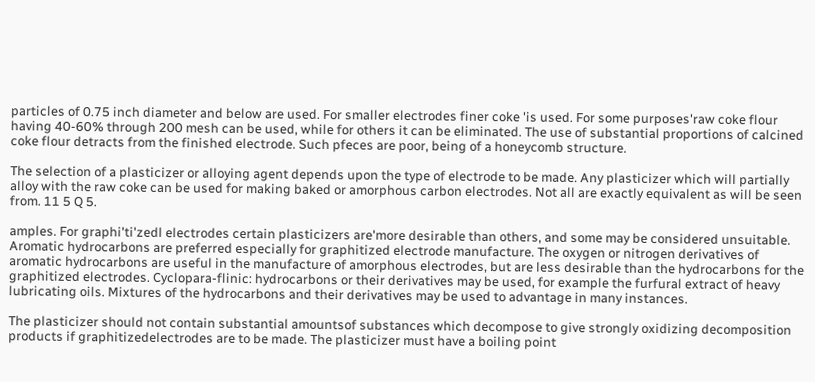particles of 0.75 inch diameter and below are used. For smaller electrodes finer coke 'is used. For some purposes'raw coke flour having 40-60% through 200 mesh can be used, while for others it can be eliminated. The use of substantial proportions of calcined coke flour detracts from the finished electrode. Such pfeces are poor, being of a honeycomb structure.

The selection of a plasticizer or alloying agent depends upon the type of electrode to be made. Any plasticizer which will partially alloy with the raw coke can be used for making baked or amorphous carbon electrodes. Not all are exactly equivalent as will be seen from. 11 5 Q 5.

amples. For graphi'ti'zedl electrodes certain plasticizers are'more desirable than others, and some may be considered unsuitable. Aromatic hydrocarbons are preferred especially for graphitized electrode manufacture. The oxygen or nitrogen derivatives of aromatic hydrocarbons are useful in the manufacture of amorphous electrodes, but are less desirable than the hydrocarbons for the graphitized electrodes. Cyclopara-flinic: hydrocarbons or their derivatives may be used, for example the furfural extract of heavy lubricating oils. Mixtures of the hydrocarbons and their derivatives may be used to advantage in many instances.

The plasticizer should not contain substantial amountsof substances which decompose to give strongly oxidizing decomposition products if graphitizedelectrodes are to be made. The plasticizer must have a boiling point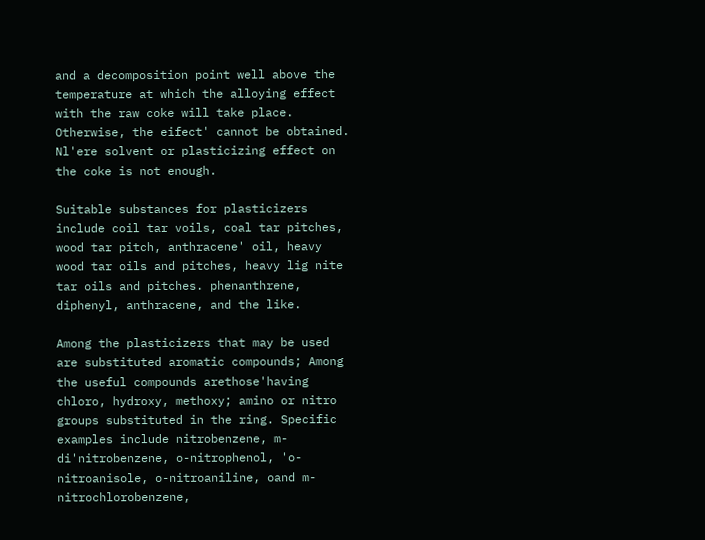and a decomposition point well above the temperature at which the alloying effect with the raw coke will take place. Otherwise, the eifect' cannot be obtained. Nl'ere solvent or plasticizing effect on the coke is not enough.

Suitable substances for plasticizers include coil tar voils, coal tar pitches, wood tar pitch, anthracene' oil, heavy wood tar oils and pitches, heavy lig nite tar oils and pitches. phenanthrene, diphenyl, anthracene, and the like.

Among the plasticizers that may be used are substituted aromatic compounds; Among the useful compounds arethose'having chloro, hydroxy, methoxy; amino or nitro groups substituted in the ring. Specific examples include nitrobenzene, m-di'nitrobenzene, o-nitrophenol, 'o-nitroanisole, o-nitroaniline, oand m-nitrochlorobenzene,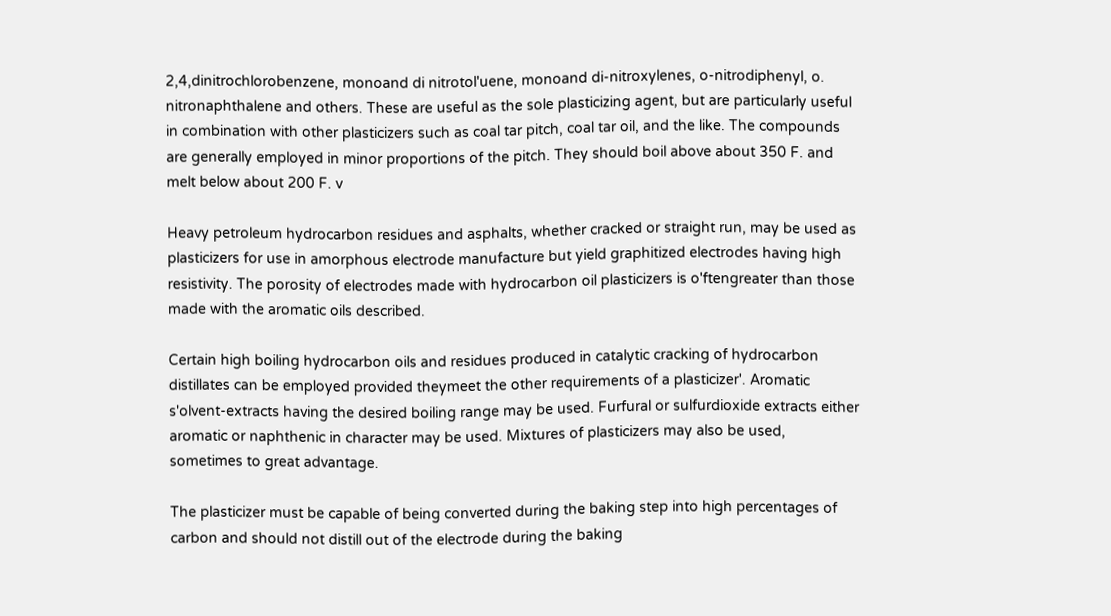2,4,dinitrochlorobenzene, monoand di nitrotol'uene, monoand di-nitroxylenes, o-nitrodiphenyl, o. nitronaphthalene and others. These are useful as the sole plasticizing agent, but are particularly useful in combination with other plasticizers such as coal tar pitch, coal tar oil, and the like. The compounds are generally employed in minor proportions of the pitch. They should boil above about 350 F. and melt below about 200 F. v

Heavy petroleum hydrocarbon residues and asphalts, whether cracked or straight run, may be used as plasticizers for use in amorphous electrode manufacture but yield graphitized electrodes having high resistivity. The porosity of electrodes made with hydrocarbon oil plasticizers is o'ftengreater than those made with the aromatic oils described.

Certain high boiling hydrocarbon oils and residues produced in catalytic cracking of hydrocarbon distillates can be employed provided theymeet the other requirements of a plasticizer'. Aromatic s'olvent-extracts having the desired boiling range may be used. Furfural or sulfurdioxide extracts either aromatic or naphthenic in character may be used. Mixtures of plasticizers may also be used, sometimes to great advantage.

The plasticizer must be capable of being converted during the baking step into high percentages of carbon and should not distill out of the electrode during the baking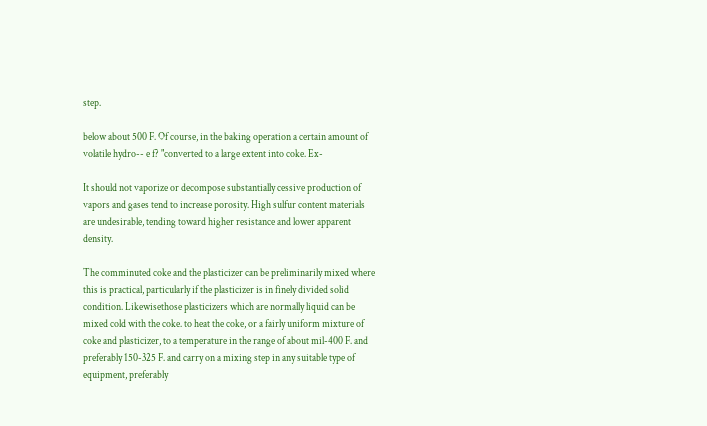step.

below about 500 F. Of course, in the baking operation a certain amount of volatile hydro-- e f? "converted to a large extent into coke. Ex-

It should not vaporize or decompose substantially cessive production of vapors and gases tend to increase porosity. High sulfur content materials are undesirable, tending toward higher resistance and lower apparent density.

The comminuted coke and the plasticizer can be preliminarily mixed where this is practical, particularly if the plasticizer is in finely divided solid condition. Likewisethose plasticizers which are normally liquid can be mixed cold with the coke. to heat the coke, or a fairly uniform mixture of coke and plasticizer, to a temperature in the range of about mil-400 F. and preferably 150-325 F. and carry on a mixing step in any suitable type of equipment, preferably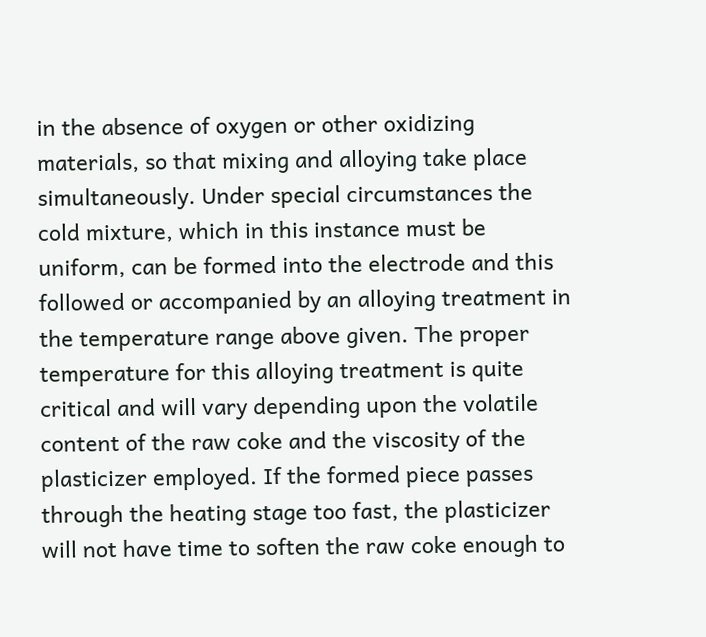in the absence of oxygen or other oxidizing materials, so that mixing and alloying take place simultaneously. Under special circumstances the cold mixture, which in this instance must be uniform, can be formed into the electrode and this followed or accompanied by an alloying treatment in the temperature range above given. The proper temperature for this alloying treatment is quite critical and will vary depending upon the volatile content of the raw coke and the viscosity of the plasticizer employed. If the formed piece passes through the heating stage too fast, the plasticizer will not have time to soften the raw coke enough to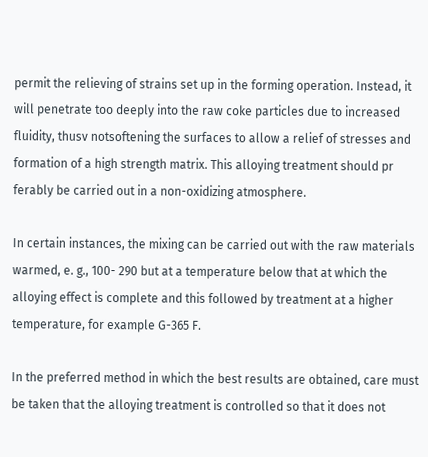permit the relieving of strains set up in the forming operation. Instead, it will penetrate too deeply into the raw coke particles due to increased fluidity, thusv notsoftening the surfaces to allow a relief of stresses and formation of a high strength matrix. This alloying treatment should pr ferably be carried out in a non-oxidizing atmosphere.

In certain instances, the mixing can be carried out with the raw materials warmed, e. g., 100- 290 but at a temperature below that at which the alloying effect is complete and this followed by treatment at a higher temperature, for example G-365 F.

In the preferred method in which the best results are obtained, care must be taken that the alloying treatment is controlled so that it does not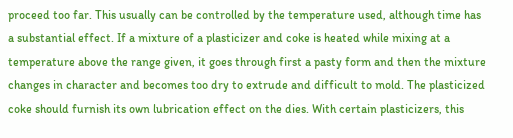proceed too far. This usually can be controlled by the temperature used, although time has a substantial effect. If a mixture of a plasticizer and coke is heated while mixing at a temperature above the range given, it goes through first a pasty form and then the mixture changes in character and becomes too dry to extrude and difficult to mold. The plasticized coke should furnish its own lubrication effect on the dies. With certain plasticizers, this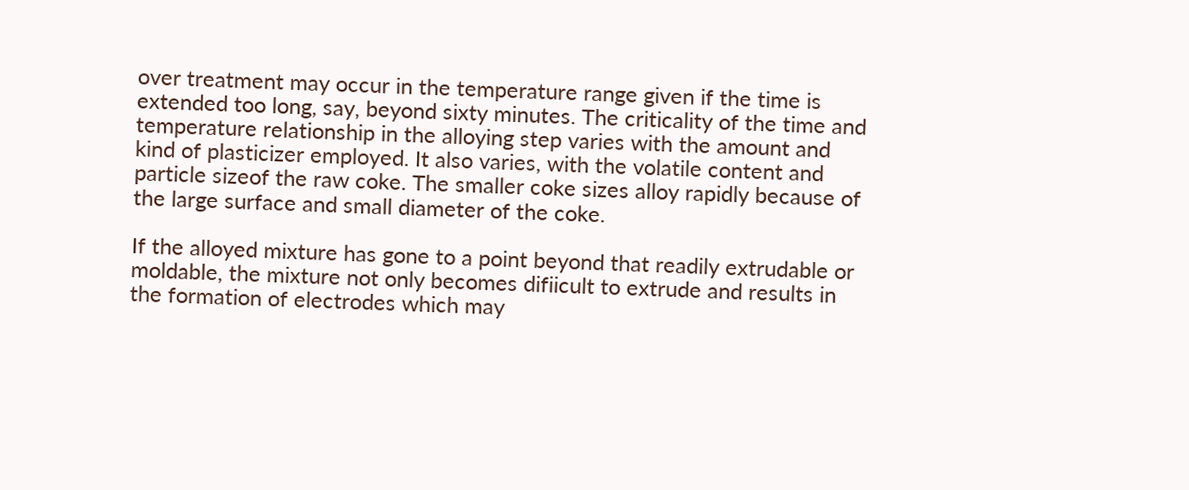over treatment may occur in the temperature range given if the time is extended too long, say, beyond sixty minutes. The criticality of the time and temperature relationship in the alloying step varies with the amount and kind of plasticizer employed. It also varies, with the volatile content and particle sizeof the raw coke. The smaller coke sizes alloy rapidly because of the large surface and small diameter of the coke.

If the alloyed mixture has gone to a point beyond that readily extrudable or moldable, the mixture not only becomes difiicult to extrude and results in the formation of electrodes which may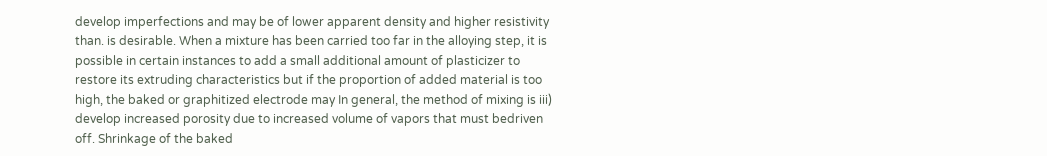develop imperfections and may be of lower apparent density and higher resistivity than. is desirable. When a mixture has been carried too far in the alloying step, it is possible in certain instances to add a small additional amount of plasticizer to restore its extruding characteristics but if the proportion of added material is too high, the baked or graphitized electrode may In general, the method of mixing is iii) develop increased porosity due to increased volume of vapors that must bedriven off. Shrinkage of the baked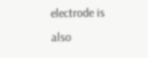electrode is also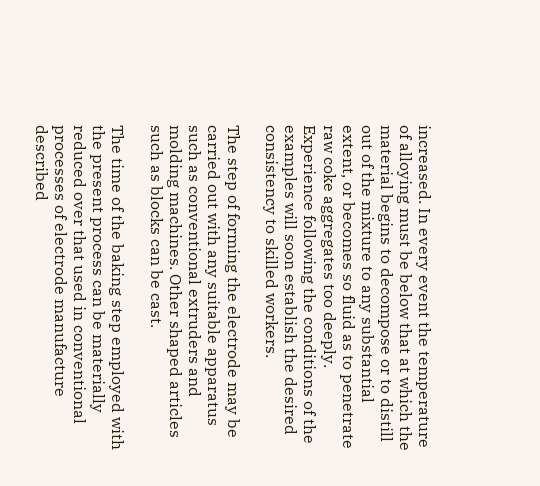increased. In every event the temperature of alloying must be below that at which the material begins to decompose or to distill out of the mixture to any substantial extent, or becomes so fluid as to penetrate raw coke aggregates too deeply. Experience following the conditions of the examples will soon establish the desired consistency to skilled workers.

The step of forming the electrode may be carried out with any suitable apparatus such as conventional extruders and molding machines. Other shaped articles such as blocks can be cast.

The time of the baking step employed with the present process can be materially reduced over that used in conventional processes of electrode manufacture described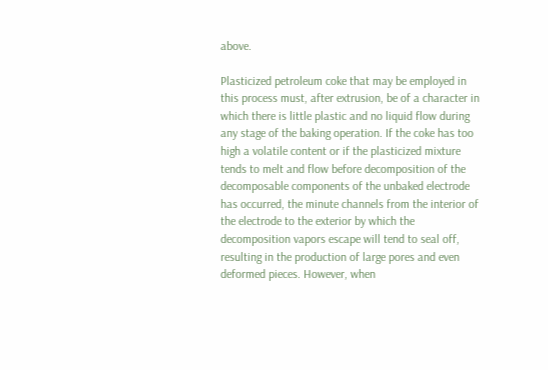above.

Plasticized petroleum coke that may be employed in this process must, after extrusion, be of a character in which there is little plastic and no liquid flow during any stage of the baking operation. If the coke has too high a volatile content or if the plasticized mixture tends to melt and flow before decomposition of the decomposable components of the unbaked electrode has occurred, the minute channels from the interior of the electrode to the exterior by which the decomposition vapors escape will tend to seal off, resulting in the production of large pores and even deformed pieces. However, when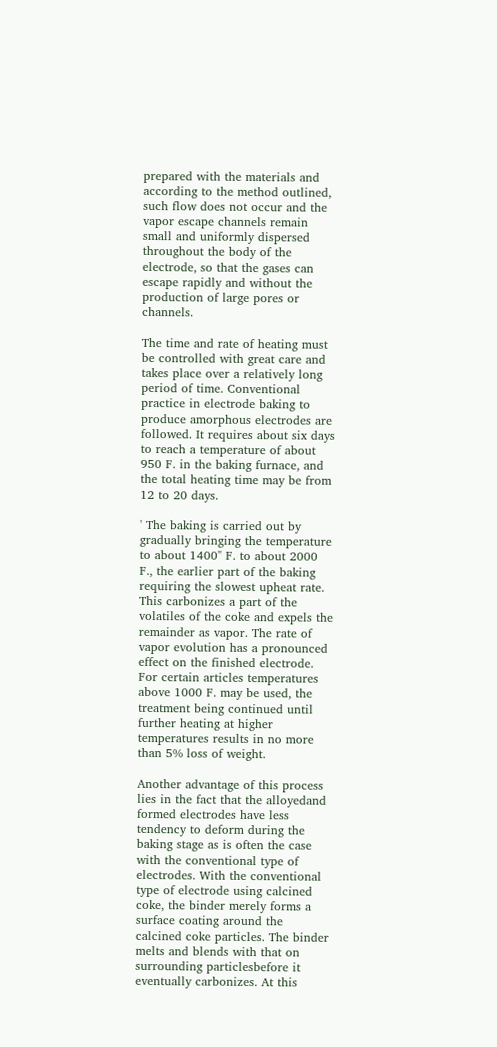prepared with the materials and according to the method outlined, such flow does not occur and the vapor escape channels remain small and uniformly dispersed throughout the body of the electrode, so that the gases can escape rapidly and without the production of large pores or channels.

The time and rate of heating must be controlled with great care and takes place over a relatively long period of time. Conventional practice in electrode baking to produce amorphous electrodes are followed. It requires about six days to reach a temperature of about 950 F. in the baking furnace, and the total heating time may be from 12 to 20 days.

' The baking is carried out by gradually bringing the temperature to about 1400" F. to about 2000 F., the earlier part of the baking requiring the slowest upheat rate. This carbonizes a part of the volatiles of the coke and expels the remainder as vapor. The rate of vapor evolution has a pronounced effect on the finished electrode. For certain articles temperatures above 1000 F. may be used, the treatment being continued until further heating at higher temperatures results in no more than 5% loss of weight.

Another advantage of this process lies in the fact that the alloyedand formed electrodes have less tendency to deform during the baking stage as is often the case with the conventional type of electrodes. With the conventional type of electrode using calcined coke, the binder merely forms a surface coating around the calcined coke particles. The binder melts and blends with that on surrounding particlesbefore it eventually carbonizes. At this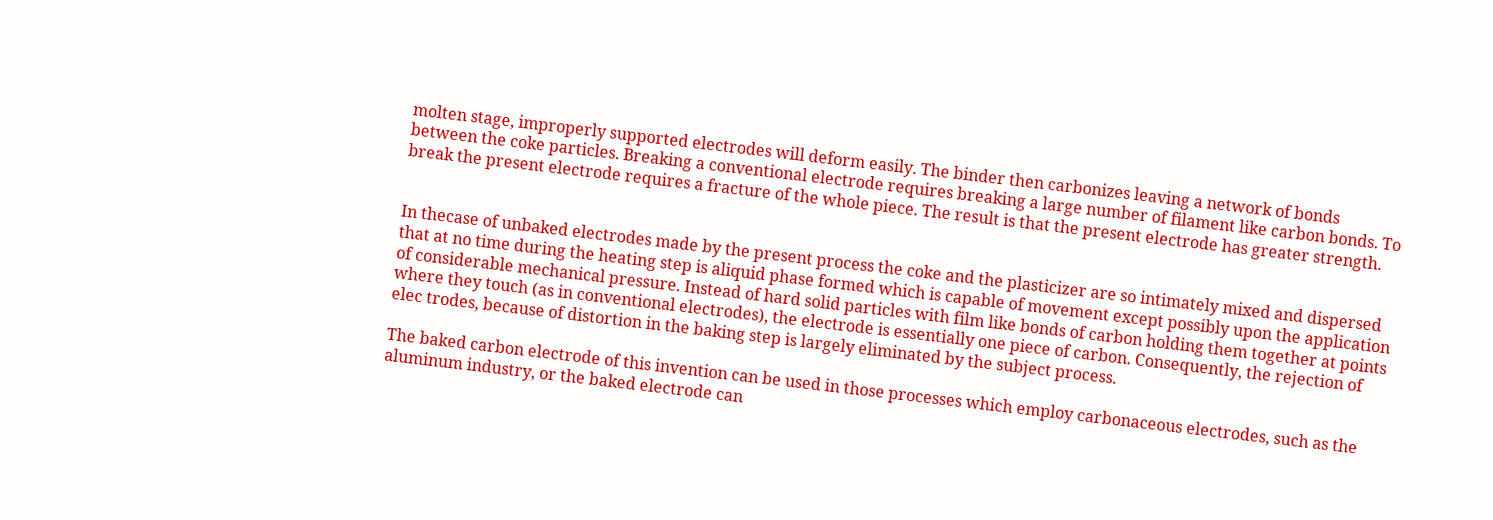molten stage, improperly supported electrodes will deform easily. The binder then carbonizes leaving a network of bonds between the coke particles. Breaking a conventional electrode requires breaking a large number of filament like carbon bonds. To break the present electrode requires a fracture of the whole piece. The result is that the present electrode has greater strength.


In thecase of unbaked electrodes made by the present process the coke and the plasticizer are so intimately mixed and dispersed that at no time during the heating step is aliquid phase formed which is capable of movement except possibly upon the application of considerable mechanical pressure. Instead of hard solid particles with film like bonds of carbon holding them together at points where they touch (as in conventional electrodes), the electrode is essentially one piece of carbon. Consequently, the rejection of elec trodes, because of distortion in the baking step is largely eliminated by the subject process.

The baked carbon electrode of this invention can be used in those processes which employ carbonaceous electrodes, such as the aluminum industry, or the baked electrode can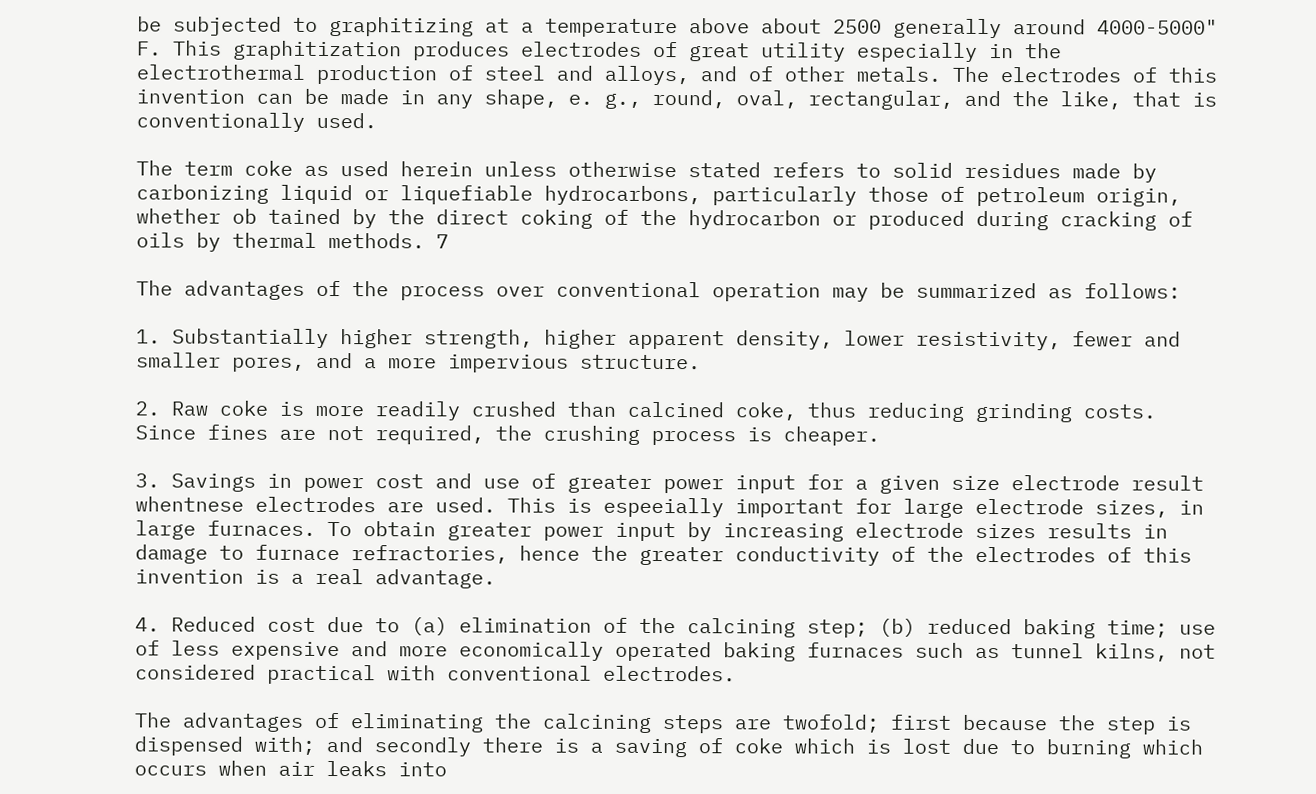be subjected to graphitizing at a temperature above about 2500 generally around 4000-5000" F. This graphitization produces electrodes of great utility especially in the electrothermal production of steel and alloys, and of other metals. The electrodes of this invention can be made in any shape, e. g., round, oval, rectangular, and the like, that is conventionally used.

The term coke as used herein unless otherwise stated refers to solid residues made by carbonizing liquid or liquefiable hydrocarbons, particularly those of petroleum origin, whether ob tained by the direct coking of the hydrocarbon or produced during cracking of oils by thermal methods. 7

The advantages of the process over conventional operation may be summarized as follows:

1. Substantially higher strength, higher apparent density, lower resistivity, fewer and smaller pores, and a more impervious structure.

2. Raw coke is more readily crushed than calcined coke, thus reducing grinding costs. Since fines are not required, the crushing process is cheaper.

3. Savings in power cost and use of greater power input for a given size electrode result whentnese electrodes are used. This is espeeially important for large electrode sizes, in large furnaces. To obtain greater power input by increasing electrode sizes results in damage to furnace refractories, hence the greater conductivity of the electrodes of this invention is a real advantage.

4. Reduced cost due to (a) elimination of the calcining step; (b) reduced baking time; use of less expensive and more economically operated baking furnaces such as tunnel kilns, not considered practical with conventional electrodes.

The advantages of eliminating the calcining steps are twofold; first because the step is dispensed with; and secondly there is a saving of coke which is lost due to burning which occurs when air leaks into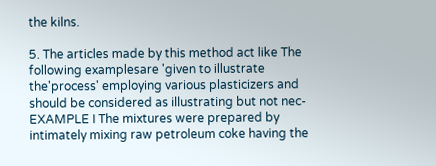the kilns.

5. The articles made by this method act like The following examplesare 'given to illustrate the'process' employing various plasticizers and should be considered as illustrating but not nec- EXAMPLE I The mixtures were prepared by intimately mixing raw petroleum coke having the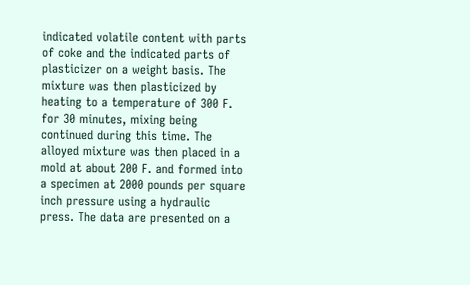indicated volatile content with parts of coke and the indicated parts of plasticizer on a weight basis. The mixture was then plasticized by heating to a temperature of 300 F. for 30 minutes, mixing being continued during this time. The alloyed mixture was then placed in a mold at about 200 F. and formed into a specimen at 2000 pounds per square inch pressure using a hydraulic press. The data are presented on a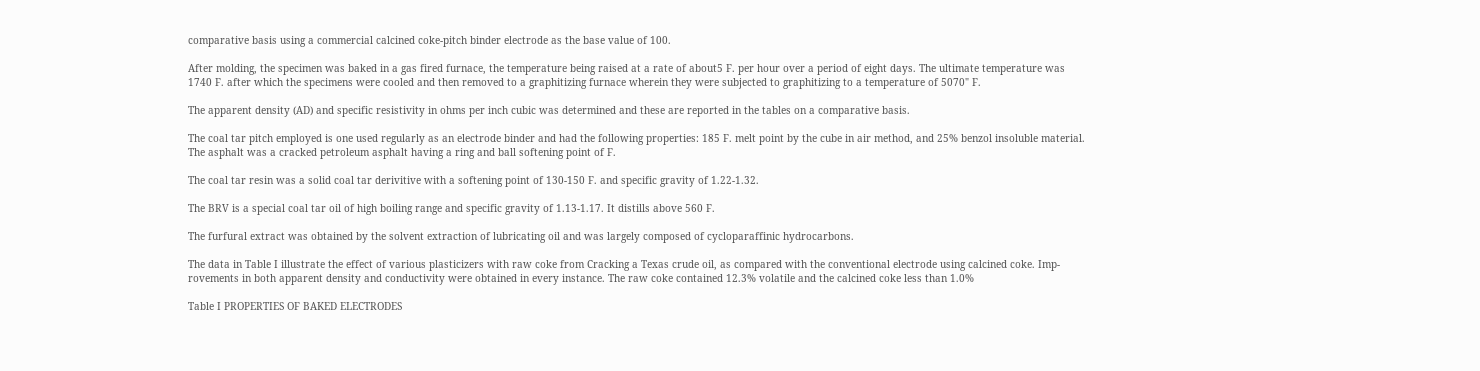comparative basis using a commercial calcined coke-pitch binder electrode as the base value of 100.

After molding, the specimen was baked in a gas fired furnace, the temperature being raised at a rate of about5 F. per hour over a period of eight days. The ultimate temperature was 1740 F. after which the specimens were cooled and then removed to a graphitizing furnace wherein they were subjected to graphitizing to a temperature of 5070" F.

The apparent density (AD) and specific resistivity in ohms per inch cubic was determined and these are reported in the tables on a comparative basis.

The coal tar pitch employed is one used regularly as an electrode binder and had the following properties: 185 F. melt point by the cube in air method, and 25% benzol insoluble material. The asphalt was a cracked petroleum asphalt having a ring and ball softening point of F.

The coal tar resin was a solid coal tar derivitive with a softening point of 130-150 F. and specific gravity of 1.22-1.32.

The BRV is a special coal tar oil of high boiling range and specific gravity of 1.13-1.17. It distills above 560 F.

The furfural extract was obtained by the solvent extraction of lubricating oil and was largely composed of cycloparaffinic hydrocarbons.

The data in Table I illustrate the effect of various plasticizers with raw coke from Cracking a Texas crude oil, as compared with the conventional electrode using calcined coke. Imp-rovements in both apparent density and conductivity were obtained in every instance. The raw coke contained 12.3% volatile and the calcined coke less than 1.0%

Table I PROPERTIES OF BAKED ELECTRODES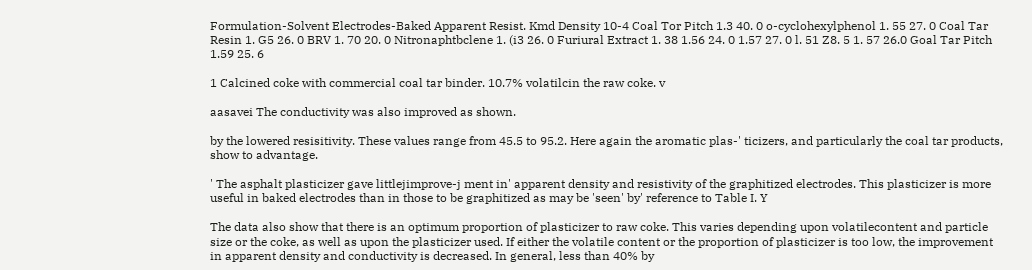Formulation-Solvent Electrodes-Baked Apparent Resist. Kmd Density 10-4 Coal Tor Pitch 1.3 40. 0 o-cyclohexylphenol 1. 55 27. 0 Coal Tar Resin 1. G5 26. 0 BRV 1. 70 20. 0 Nitronaphtbclene 1. (i3 26. 0 Furiural Extract 1. 38 1.56 24. 0 1.57 27. 0 l. 51 Z8. 5 1. 57 26.0 Goal Tar Pitch 1.59 25. 6

1 Calcined coke with commercial coal tar binder. 10.7% volatilcin the raw coke. v

aasavei The conductivity was also improved as shown.

by the lowered resisitivity. These values range from 45.5 to 95.2. Here again the aromatic plas-' ticizers, and particularly the coal tar products, show to advantage.

' The asphalt plasticizer gave littlejimprove-j ment in' apparent density and resistivity of the graphitized electrodes. This plasticizer is more useful in baked electrodes than in those to be graphitized as may be 'seen' by' reference to Table I. Y

The data also show that there is an optimum proportion of plasticizer to raw coke. This varies depending upon volatilecontent and particle size or the coke, as well as upon the plasticizer used. If either the volatile content or the proportion of plasticizer is too low, the improvement in apparent density and conductivity is decreased. In general, less than 40% by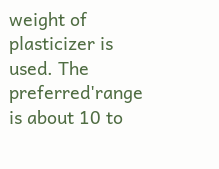weight of plasticizer is used. The preferred'range is about 10 to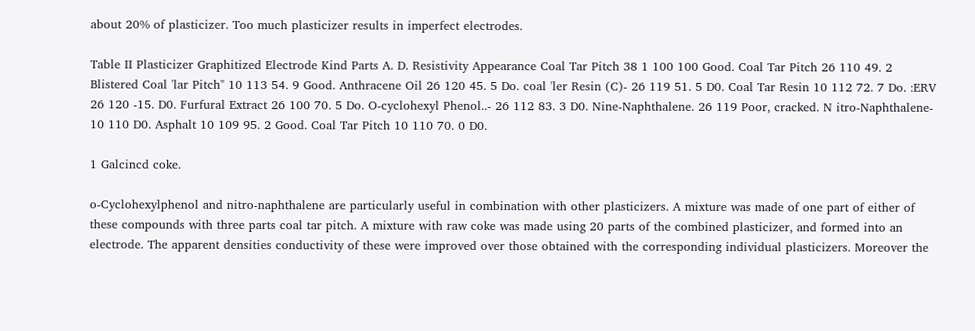about 20% of plasticizer. Too much plasticizer results in imperfect electrodes.

Table II Plasticizer Graphitized Electrode Kind Parts A. D. Resistivity Appearance Coal Tar Pitch 38 1 100 100 Good. Coal Tar Pitch 26 110 49. 2 Blistered Coal 'lar Pitch" 10 113 54. 9 Good. Anthracene Oil 26 120 45. 5 Do. coal 'ler Resin (C)- 26 119 51. 5 D0. Coal Tar Resin 10 112 72. 7 Do. :ERV 26 120 -15. D0. Furfural Extract 26 100 70. 5 Do. O-cyclohexyl Phenol..- 26 112 83. 3 D0. Nine-Naphthalene. 26 119 Poor, cracked. N itro-Naphthalene- 10 110 D0. Asphalt 10 109 95. 2 Good. Coal Tar Pitch 10 110 70. 0 D0.

1 Galcincd coke.

o-Cyclohexylphenol and nitro-naphthalene are particularly useful in combination with other plasticizers. A mixture was made of one part of either of these compounds with three parts coal tar pitch. A mixture with raw coke was made using 20 parts of the combined plasticizer, and formed into an electrode. The apparent densities conductivity of these were improved over those obtained with the corresponding individual plasticizers. Moreover the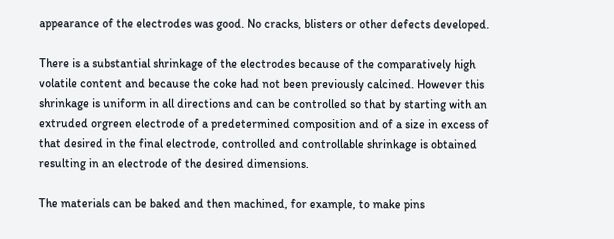appearance of the electrodes was good. No cracks, blisters or other defects developed.

There is a substantial shrinkage of the electrodes because of the comparatively high volatile content and because the coke had not been previously calcined. However this shrinkage is uniform in all directions and can be controlled so that by starting with an extruded orgreen electrode of a predetermined composition and of a size in excess of that desired in the final electrode, controlled and controllable shrinkage is obtained resulting in an electrode of the desired dimensions.

The materials can be baked and then machined, for example, to make pins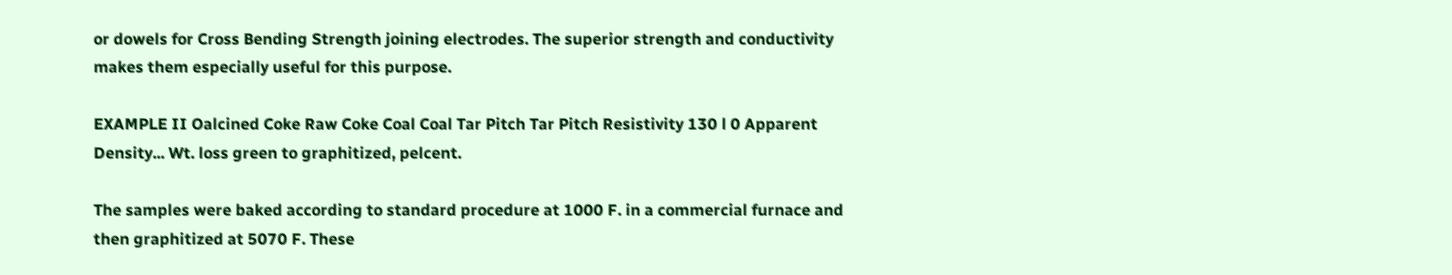or dowels for Cross Bending Strength joining electrodes. The superior strength and conductivity makes them especially useful for this purpose.

EXAMPLE II Oalcined Coke Raw Coke Coal Coal Tar Pitch Tar Pitch Resistivity 130 l 0 Apparent Density... Wt. loss green to graphitized, pelcent.

The samples were baked according to standard procedure at 1000 F. in a commercial furnace and then graphitized at 5070 F. These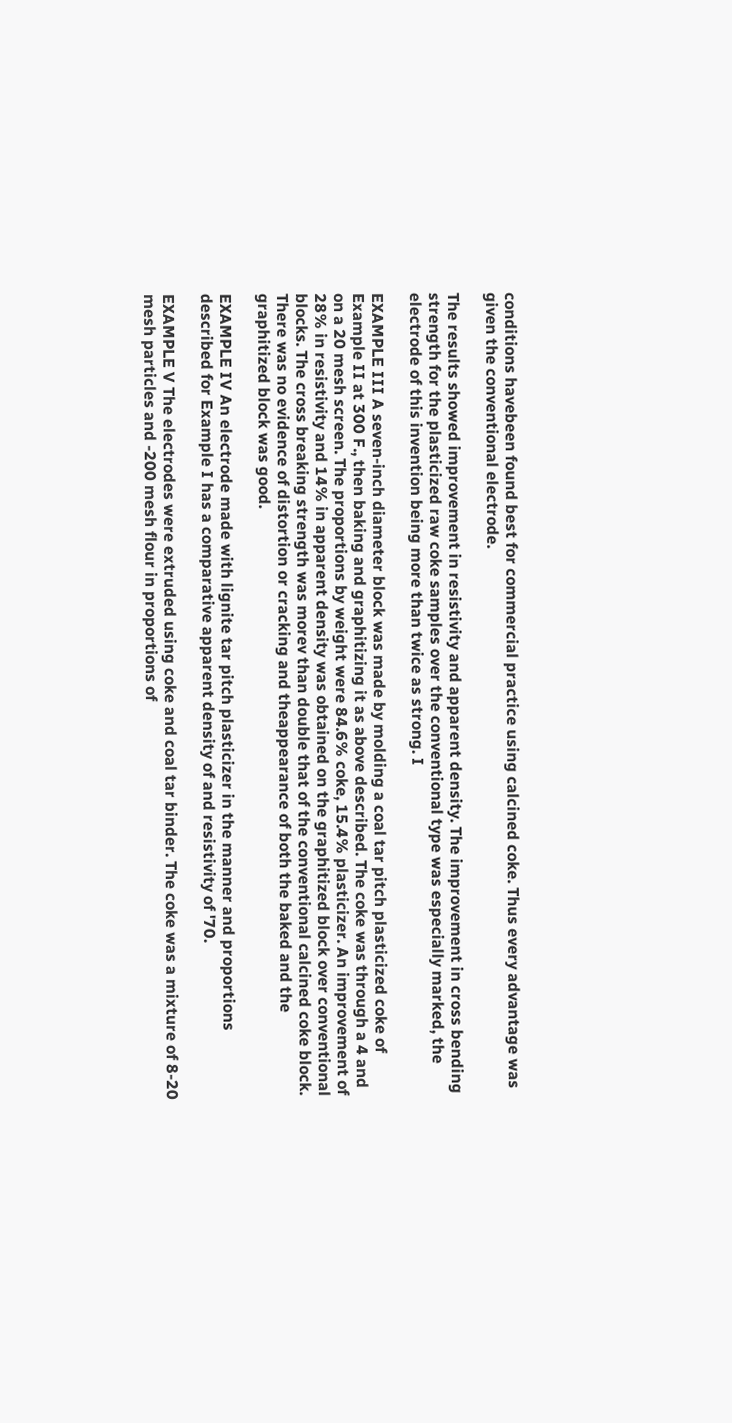conditions havebeen found best for commercial practice using calcined coke. Thus every advantage was given the conventional electrode.

The results showed improvement in resistivity and apparent density. The improvement in cross bending strength for the plasticized raw coke samples over the conventional type was especially marked, the electrode of this invention being more than twice as strong. I

EXAMPLE III A seven-inch diameter block was made by molding a coal tar pitch plasticized coke of Example II at 300 F., then baking and graphitizing it as above described. The coke was through a 4 and on a 20 mesh screen. The proportions by weight were 84.6% coke, 15.4% plasticizer. An improvement of 28% in resistivity and 14% in apparent density was obtained on the graphitized block over conventional blocks. The cross breaking strength was morev than double that of the conventional calcined coke block. There was no evidence of distortion or cracking and theappearance of both the baked and the graphitized block was good.

EXAMPLE IV An electrode made with lignite tar pitch plasticizer in the manner and proportions described for Example I has a comparative apparent density of and resistivity of '70.

EXAMPLE V The electrodes were extruded using coke and coal tar binder. The coke was a mixture of 8-20 mesh particles and -200 mesh flour in proportions of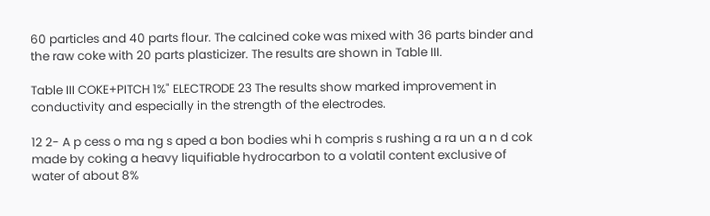60 particles and 40 parts flour. The calcined coke was mixed with 36 parts binder and the raw coke with 20 parts plasticizer. The results are shown in Table III.

Table III COKE+PITCH 1%" ELECTRODE 23 The results show marked improvement in conductivity and especially in the strength of the electrodes.

12 2- A p cess o ma ng s aped a bon bodies whi h compris s rushing a ra un a n d cok made by coking a heavy liquifiable hydrocarbon to a volatil content exclusive of water of about 8%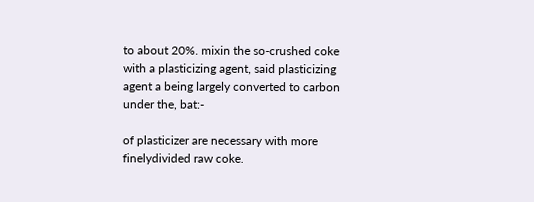to about 20%. mixin the so-crushed coke with a plasticizing agent, said plasticizing agent a being largely converted to carbon under the, bat:-

of plasticizer are necessary with more finelydivided raw coke.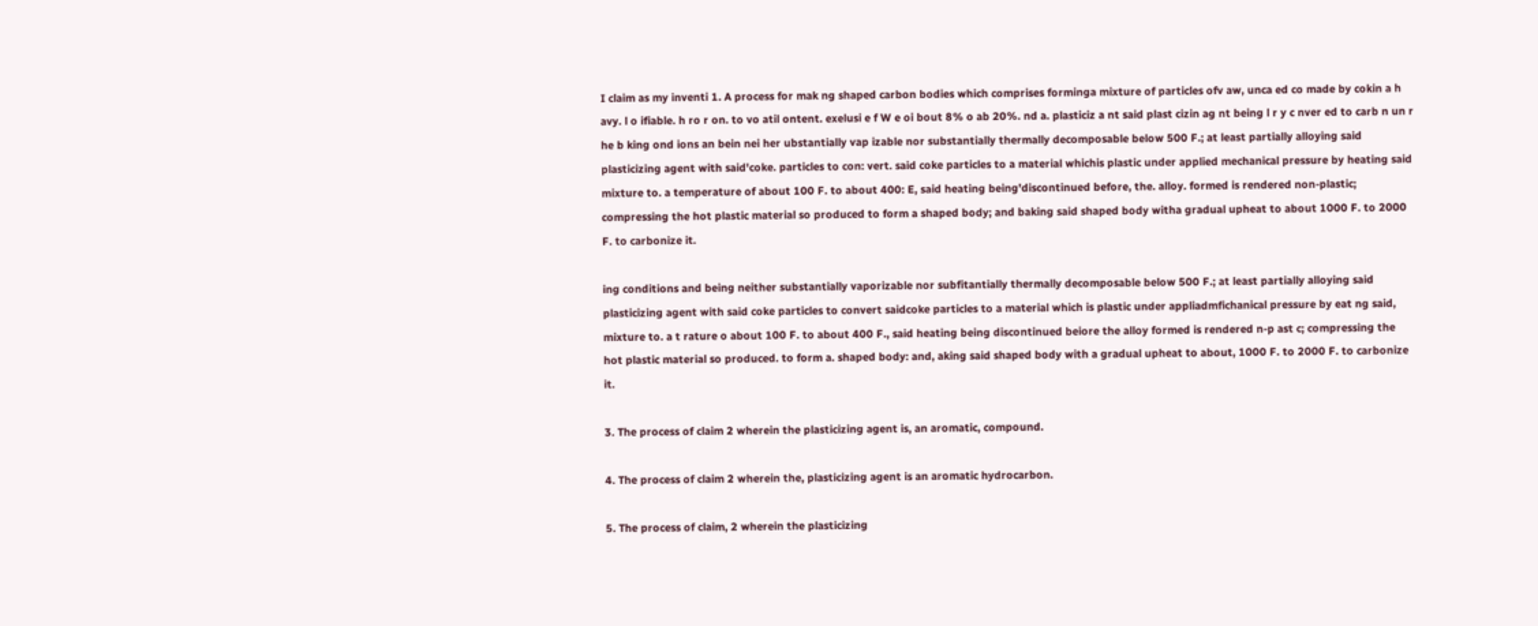I claim as my inventi 1. A process for mak ng shaped carbon bodies which comprises forminga mixture of particles ofv aw, unca ed co made by cokin a h avy. l o ifiable. h ro r on. to vo atil ontent. exelusi e f W e oi bout 8% o ab 20%. nd a. plasticiz a nt said plast cizin ag nt being l r y c nver ed to carb n un r he b king ond ions an bein nei her ubstantially vap izable nor substantially thermally decomposable below 500 F.; at least partially alloying said plasticizing agent with said'coke. particles to con: vert. said coke particles to a material whichis plastic under applied mechanical pressure by heating said mixture to. a temperature of about 100 F. to about 400: E, said heating being'discontinued before, the. alloy. formed is rendered non-plastic; compressing the hot plastic material so produced to form a shaped body; and baking said shaped body witha gradual upheat to about 1000 F. to 2000 F. to carbonize it.

ing conditions and being neither substantially vaporizable nor subfitantially thermally decomposable below 500 F.; at least partially alloying said plasticizing agent with said coke particles to convert saidcoke particles to a material which is plastic under appliadmfichanical pressure by eat ng said, mixture to. a t rature o about 100 F. to about 400 F., said heating being discontinued beiore the alloy formed is rendered n-p ast c; compressing the hot plastic material so produced. to form a. shaped body: and, aking said shaped body with a gradual upheat to about, 1000 F. to 2000 F. to carbonize it.

3. The process of claim 2 wherein the plasticizing agent is, an aromatic, compound.

4. The process of claim 2 wherein the, plasticizing agent is an aromatic hydrocarbon.

5. The process of claim, 2 wherein the plasticizing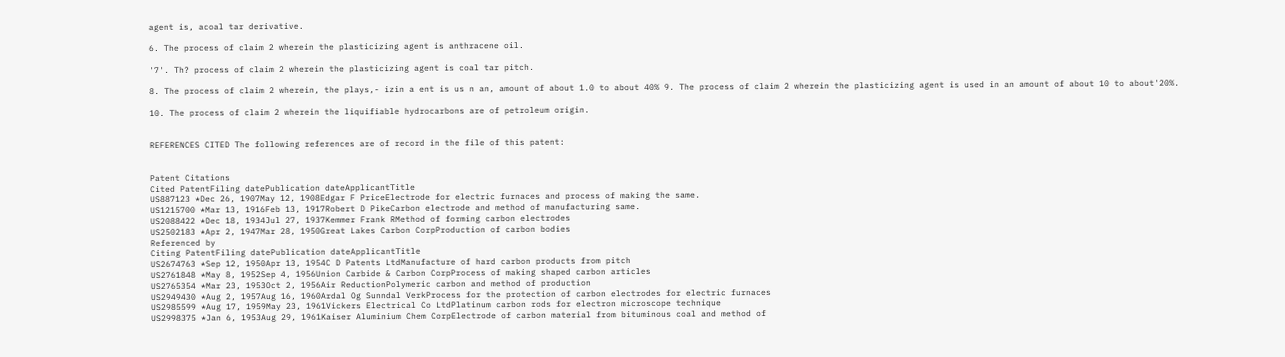agent is, acoal tar derivative.

6. The process of claim 2 wherein the plasticizing agent is anthracene oil.

'7'. Th? process of claim 2 wherein the plasticizing agent is coal tar pitch.

8. The process of claim 2 wherein, the plays,- izin a ent is us n an, amount of about 1.0 to about 40% 9. The process of claim 2 wherein the plasticizing agent is used in an amount of about 10 to about'20%.

10. The process of claim 2 wherein the liquifiable hydrocarbons are of petroleum origin.


REFERENCES CITED The following references are of record in the file of this patent:


Patent Citations
Cited PatentFiling datePublication dateApplicantTitle
US887123 *Dec 26, 1907May 12, 1908Edgar F PriceElectrode for electric furnaces and process of making the same.
US1215700 *Mar 13, 1916Feb 13, 1917Robert D PikeCarbon electrode and method of manufacturing same.
US2088422 *Dec 18, 1934Jul 27, 1937Kemmer Frank RMethod of forming carbon electrodes
US2502183 *Apr 2, 1947Mar 28, 1950Great Lakes Carbon CorpProduction of carbon bodies
Referenced by
Citing PatentFiling datePublication dateApplicantTitle
US2674763 *Sep 12, 1950Apr 13, 1954C D Patents LtdManufacture of hard carbon products from pitch
US2761848 *May 8, 1952Sep 4, 1956Union Carbide & Carbon CorpProcess of making shaped carbon articles
US2765354 *Mar 23, 1953Oct 2, 1956Air ReductionPolymeric carbon and method of production
US2949430 *Aug 2, 1957Aug 16, 1960Ardal Og Sunndal VerkProcess for the protection of carbon electrodes for electric furnaces
US2985599 *Aug 17, 1959May 23, 1961Vickers Electrical Co LtdPlatinum carbon rods for electron microscope technique
US2998375 *Jan 6, 1953Aug 29, 1961Kaiser Aluminium Chem CorpElectrode of carbon material from bituminous coal and method of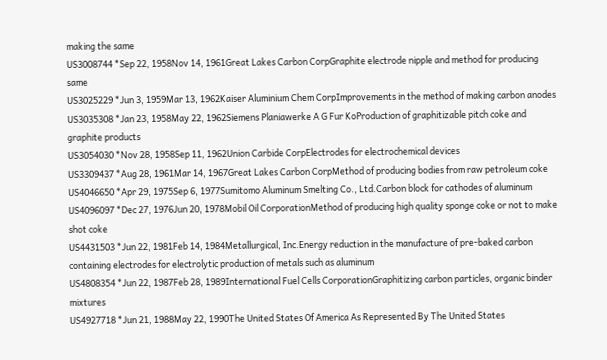making the same
US3008744 *Sep 22, 1958Nov 14, 1961Great Lakes Carbon CorpGraphite electrode nipple and method for producing same
US3025229 *Jun 3, 1959Mar 13, 1962Kaiser Aluminium Chem CorpImprovements in the method of making carbon anodes
US3035308 *Jan 23, 1958May 22, 1962Siemens Planiawerke A G Fur KoProduction of graphitizable pitch coke and graphite products
US3054030 *Nov 28, 1958Sep 11, 1962Union Carbide CorpElectrodes for electrochemical devices
US3309437 *Aug 28, 1961Mar 14, 1967Great Lakes Carbon CorpMethod of producing bodies from raw petroleum coke
US4046650 *Apr 29, 1975Sep 6, 1977Sumitomo Aluminum Smelting Co., Ltd.Carbon block for cathodes of aluminum
US4096097 *Dec 27, 1976Jun 20, 1978Mobil Oil CorporationMethod of producing high quality sponge coke or not to make shot coke
US4431503 *Jun 22, 1981Feb 14, 1984Metallurgical, Inc.Energy reduction in the manufacture of pre-baked carbon containing electrodes for electrolytic production of metals such as aluminum
US4808354 *Jun 22, 1987Feb 28, 1989International Fuel Cells CorporationGraphitizing carbon particles, organic binder mixtures
US4927718 *Jun 21, 1988May 22, 1990The United States Of America As Represented By The United States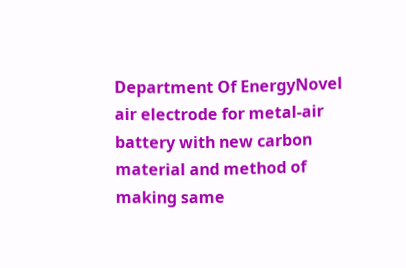Department Of EnergyNovel air electrode for metal-air battery with new carbon material and method of making same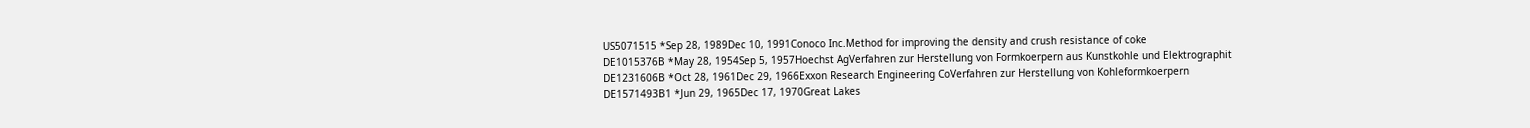US5071515 *Sep 28, 1989Dec 10, 1991Conoco Inc.Method for improving the density and crush resistance of coke
DE1015376B *May 28, 1954Sep 5, 1957Hoechst AgVerfahren zur Herstellung von Formkoerpern aus Kunstkohle und Elektrographit
DE1231606B *Oct 28, 1961Dec 29, 1966Exxon Research Engineering CoVerfahren zur Herstellung von Kohleformkoerpern
DE1571493B1 *Jun 29, 1965Dec 17, 1970Great Lakes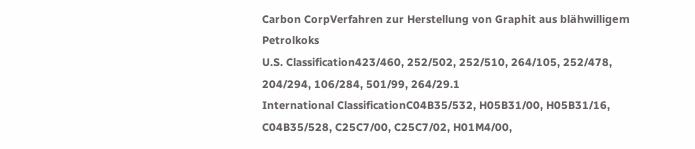Carbon CorpVerfahren zur Herstellung von Graphit aus blähwilligem Petrolkoks
U.S. Classification423/460, 252/502, 252/510, 264/105, 252/478, 204/294, 106/284, 501/99, 264/29.1
International ClassificationC04B35/532, H05B31/00, H05B31/16, C04B35/528, C25C7/00, C25C7/02, H01M4/00,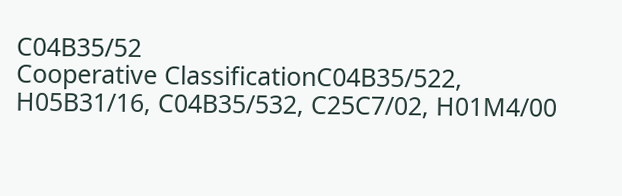C04B35/52
Cooperative ClassificationC04B35/522, H05B31/16, C04B35/532, C25C7/02, H01M4/00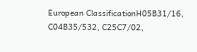European ClassificationH05B31/16, C04B35/532, C25C7/02,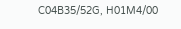C04B35/52G, H01M4/00